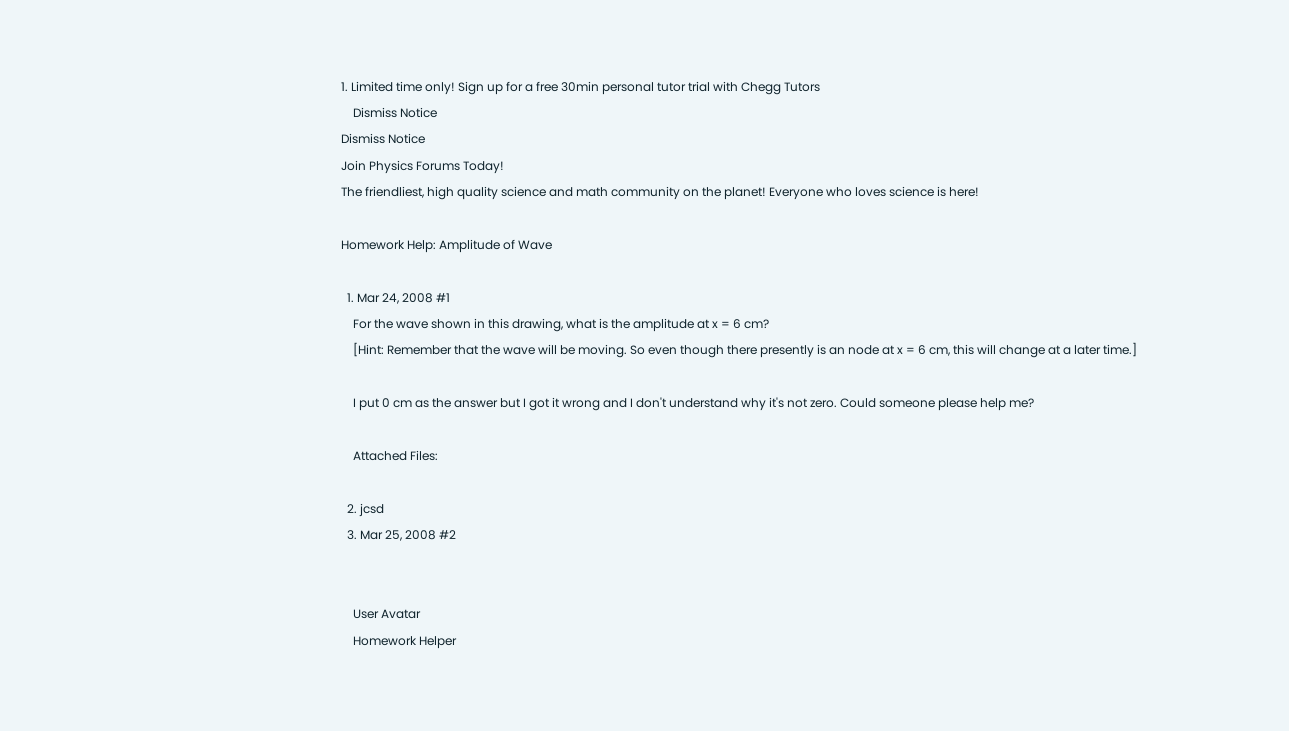1. Limited time only! Sign up for a free 30min personal tutor trial with Chegg Tutors
    Dismiss Notice
Dismiss Notice
Join Physics Forums Today!
The friendliest, high quality science and math community on the planet! Everyone who loves science is here!

Homework Help: Amplitude of Wave

  1. Mar 24, 2008 #1
    For the wave shown in this drawing, what is the amplitude at x = 6 cm?
    [Hint: Remember that the wave will be moving. So even though there presently is an node at x = 6 cm, this will change at a later time.]

    I put 0 cm as the answer but I got it wrong and I don't understand why it's not zero. Could someone please help me?

    Attached Files:

  2. jcsd
  3. Mar 25, 2008 #2


    User Avatar
    Homework Helper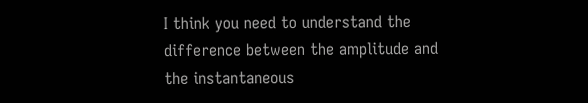I think you need to understand the difference between the amplitude and the instantaneous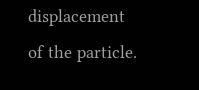displacement of the particle.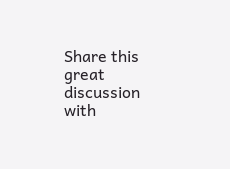Share this great discussion with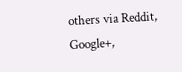others via Reddit, Google+,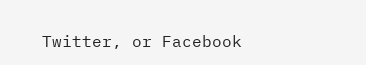Twitter, or Facebook